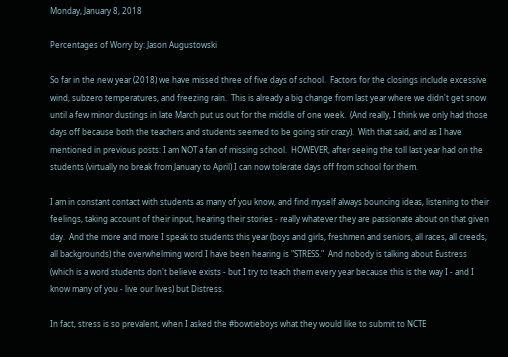Monday, January 8, 2018

Percentages of Worry by: Jason Augustowski

So far in the new year (2018) we have missed three of five days of school.  Factors for the closings include excessive wind, subzero temperatures, and freezing rain.  This is already a big change from last year where we didn't get snow until a few minor dustings in late March put us out for the middle of one week.  (And really, I think we only had those days off because both the teachers and students seemed to be going stir crazy).  With that said, and as I have mentioned in previous posts: I am NOT a fan of missing school.  HOWEVER, after seeing the toll last year had on the students (virtually no break from January to April) I can now tolerate days off from school for them.

I am in constant contact with students as many of you know, and find myself always bouncing ideas, listening to their feelings, taking account of their input, hearing their stories - really whatever they are passionate about on that given day.  And the more and more I speak to students this year (boys and girls, freshmen and seniors, all races, all creeds, all backgrounds) the overwhelming word I have been hearing is "STRESS."  And nobody is talking about Eustress (which is a word students don't believe exists - but I try to teach them every year because this is the way I - and I know many of you - live our lives) but Distress.

In fact, stress is so prevalent, when I asked the #bowtieboys what they would like to submit to NCTE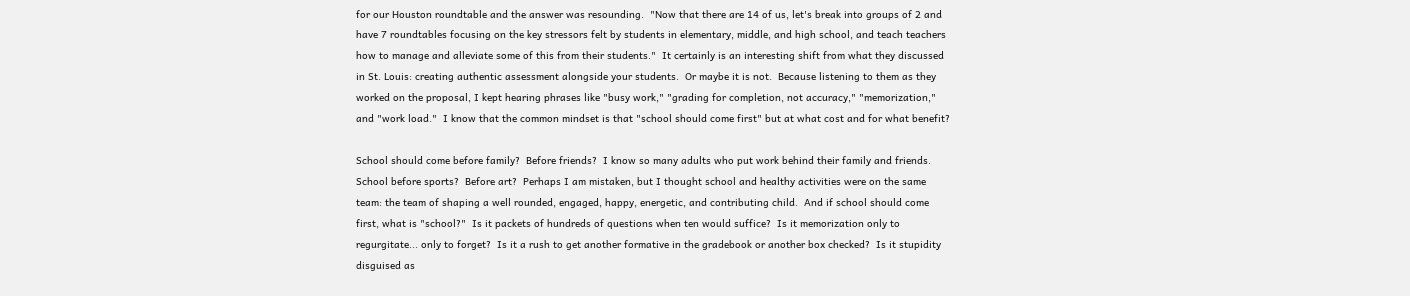for our Houston roundtable and the answer was resounding.  "Now that there are 14 of us, let's break into groups of 2 and have 7 roundtables focusing on the key stressors felt by students in elementary, middle, and high school, and teach teachers how to manage and alleviate some of this from their students."  It certainly is an interesting shift from what they discussed in St. Louis: creating authentic assessment alongside your students.  Or maybe it is not.  Because listening to them as they worked on the proposal, I kept hearing phrases like "busy work," "grading for completion, not accuracy," "memorization," and "work load."  I know that the common mindset is that "school should come first" but at what cost and for what benefit?

School should come before family?  Before friends?  I know so many adults who put work behind their family and friends.  School before sports?  Before art?  Perhaps I am mistaken, but I thought school and healthy activities were on the same team: the team of shaping a well rounded, engaged, happy, energetic, and contributing child.  And if school should come first, what is "school?"  Is it packets of hundreds of questions when ten would suffice?  Is it memorization only to regurgitate... only to forget?  Is it a rush to get another formative in the gradebook or another box checked?  Is it stupidity disguised as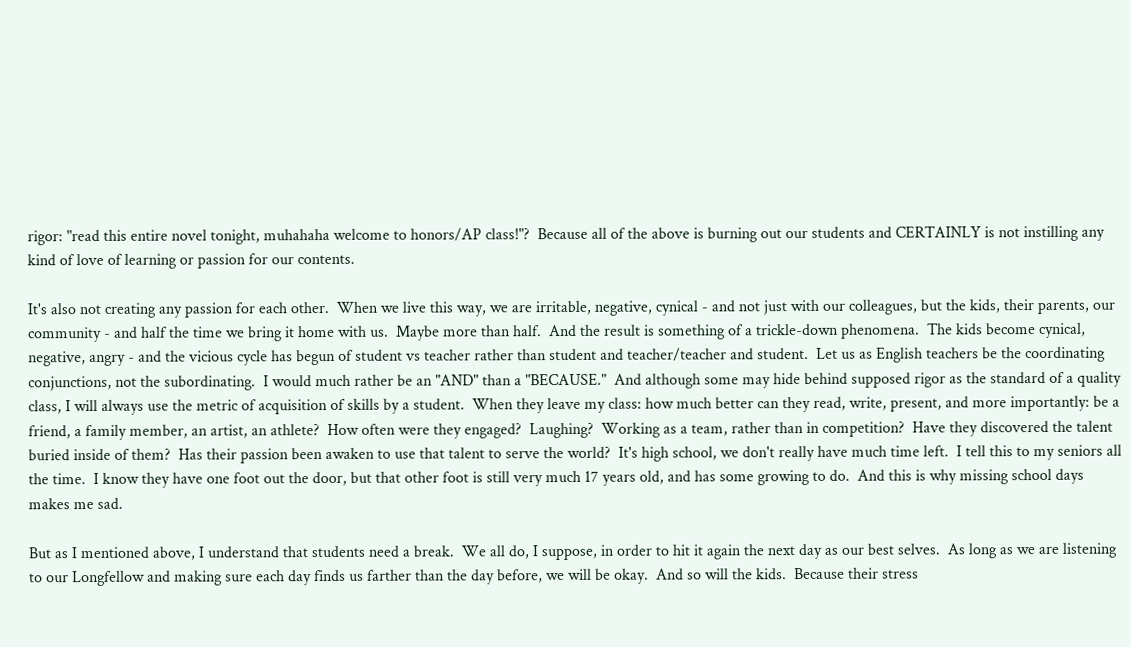rigor: "read this entire novel tonight, muhahaha welcome to honors/AP class!"?  Because all of the above is burning out our students and CERTAINLY is not instilling any kind of love of learning or passion for our contents.

It's also not creating any passion for each other.  When we live this way, we are irritable, negative, cynical - and not just with our colleagues, but the kids, their parents, our community - and half the time we bring it home with us.  Maybe more than half.  And the result is something of a trickle-down phenomena.  The kids become cynical, negative, angry - and the vicious cycle has begun of student vs teacher rather than student and teacher/teacher and student.  Let us as English teachers be the coordinating conjunctions, not the subordinating.  I would much rather be an "AND" than a "BECAUSE."  And although some may hide behind supposed rigor as the standard of a quality class, I will always use the metric of acquisition of skills by a student.  When they leave my class: how much better can they read, write, present, and more importantly: be a friend, a family member, an artist, an athlete?  How often were they engaged?  Laughing?  Working as a team, rather than in competition?  Have they discovered the talent buried inside of them?  Has their passion been awaken to use that talent to serve the world?  It's high school, we don't really have much time left.  I tell this to my seniors all the time.  I know they have one foot out the door, but that other foot is still very much 17 years old, and has some growing to do.  And this is why missing school days makes me sad.

But as I mentioned above, I understand that students need a break.  We all do, I suppose, in order to hit it again the next day as our best selves.  As long as we are listening to our Longfellow and making sure each day finds us farther than the day before, we will be okay.  And so will the kids.  Because their stress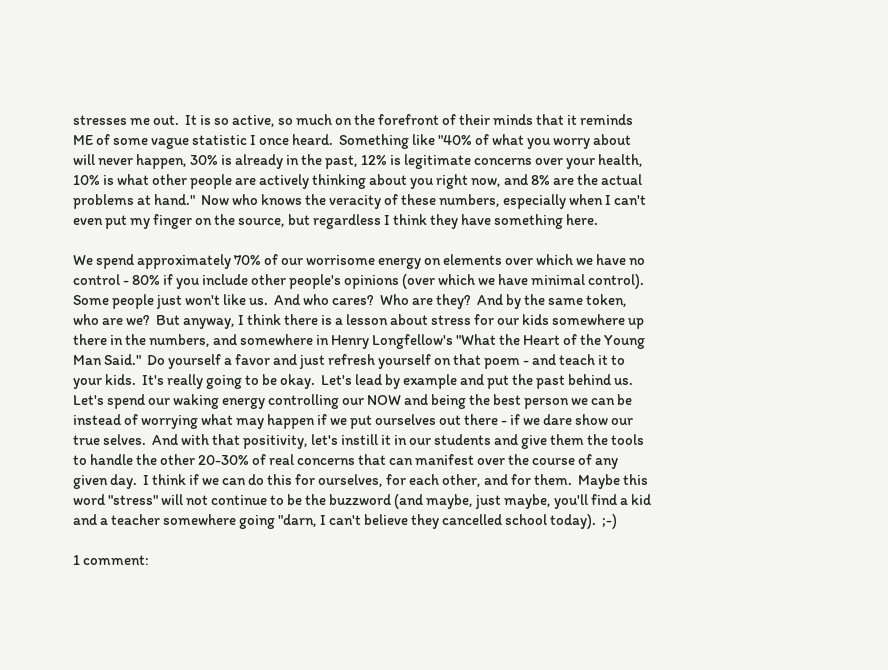stresses me out.  It is so active, so much on the forefront of their minds that it reminds ME of some vague statistic I once heard.  Something like "40% of what you worry about will never happen, 30% is already in the past, 12% is legitimate concerns over your health, 10% is what other people are actively thinking about you right now, and 8% are the actual problems at hand."  Now who knows the veracity of these numbers, especially when I can't even put my finger on the source, but regardless I think they have something here.

We spend approximately 70% of our worrisome energy on elements over which we have no control - 80% if you include other people's opinions (over which we have minimal control).  Some people just won't like us.  And who cares?  Who are they?  And by the same token, who are we?  But anyway, I think there is a lesson about stress for our kids somewhere up there in the numbers, and somewhere in Henry Longfellow's "What the Heart of the Young Man Said."  Do yourself a favor and just refresh yourself on that poem - and teach it to your kids.  It's really going to be okay.  Let's lead by example and put the past behind us.  Let's spend our waking energy controlling our NOW and being the best person we can be instead of worrying what may happen if we put ourselves out there - if we dare show our true selves.  And with that positivity, let's instill it in our students and give them the tools to handle the other 20-30% of real concerns that can manifest over the course of any given day.  I think if we can do this for ourselves, for each other, and for them.  Maybe this word "stress" will not continue to be the buzzword (and maybe, just maybe, you'll find a kid and a teacher somewhere going "darn, I can't believe they cancelled school today).  ;-)

1 comment: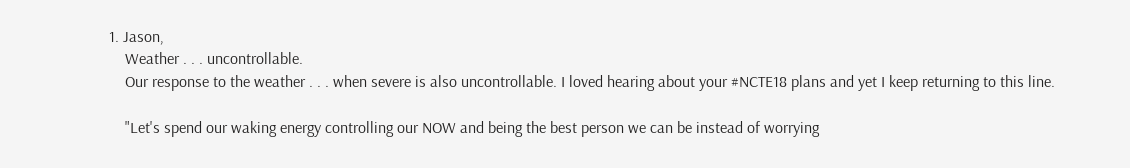1. Jason,
    Weather . . . uncontrollable.
    Our response to the weather . . . when severe is also uncontrollable. I loved hearing about your #NCTE18 plans and yet I keep returning to this line.

    "Let's spend our waking energy controlling our NOW and being the best person we can be instead of worrying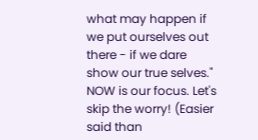what may happen if we put ourselves out there - if we dare show our true selves." NOW is our focus. Let's skip the worry! (Easier said than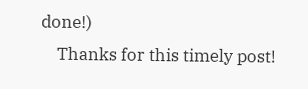done!)
    Thanks for this timely post!